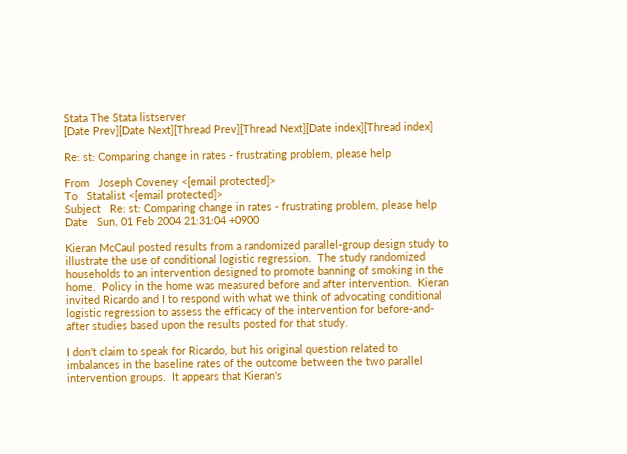Stata The Stata listserver
[Date Prev][Date Next][Thread Prev][Thread Next][Date index][Thread index]

Re: st: Comparing change in rates - frustrating problem, please help

From   Joseph Coveney <[email protected]>
To   Statalist <[email protected]>
Subject   Re: st: Comparing change in rates - frustrating problem, please help
Date   Sun, 01 Feb 2004 21:31:04 +0900

Kieran McCaul posted results from a randomized parallel-group design study to
illustrate the use of conditional logistic regression.  The study randomized
households to an intervention designed to promote banning of smoking in the
home.  Policy in the home was measured before and after intervention.  Kieran
invited Ricardo and I to respond with what we think of advocating conditional
logistic regression to assess the efficacy of the intervention for before-and-
after studies based upon the results posted for that study.

I don't claim to speak for Ricardo, but his original question related to
imbalances in the baseline rates of the outcome between the two parallel
intervention groups.  It appears that Kieran's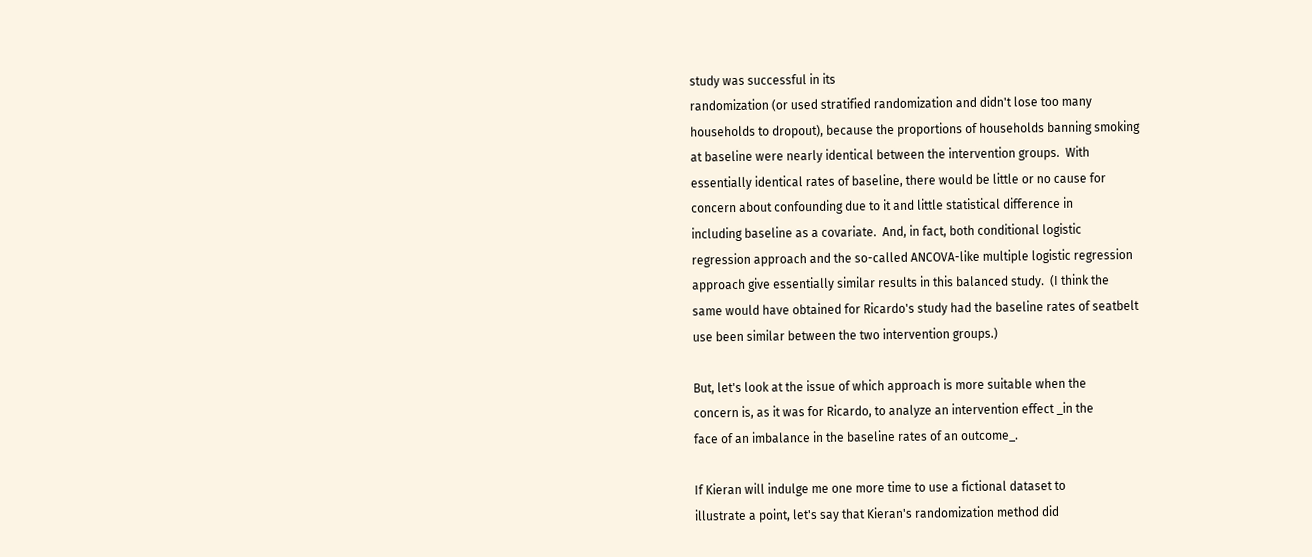study was successful in its
randomization (or used stratified randomization and didn't lose too many
households to dropout), because the proportions of households banning smoking
at baseline were nearly identical between the intervention groups.  With
essentially identical rates of baseline, there would be little or no cause for
concern about confounding due to it and little statistical difference in
including baseline as a covariate.  And, in fact, both conditional logistic
regression approach and the so-called ANCOVA-like multiple logistic regression
approach give essentially similar results in this balanced study.  (I think the
same would have obtained for Ricardo's study had the baseline rates of seatbelt
use been similar between the two intervention groups.)

But, let's look at the issue of which approach is more suitable when the
concern is, as it was for Ricardo, to analyze an intervention effect _in the
face of an imbalance in the baseline rates of an outcome_.

If Kieran will indulge me one more time to use a fictional dataset to
illustrate a point, let's say that Kieran's randomization method did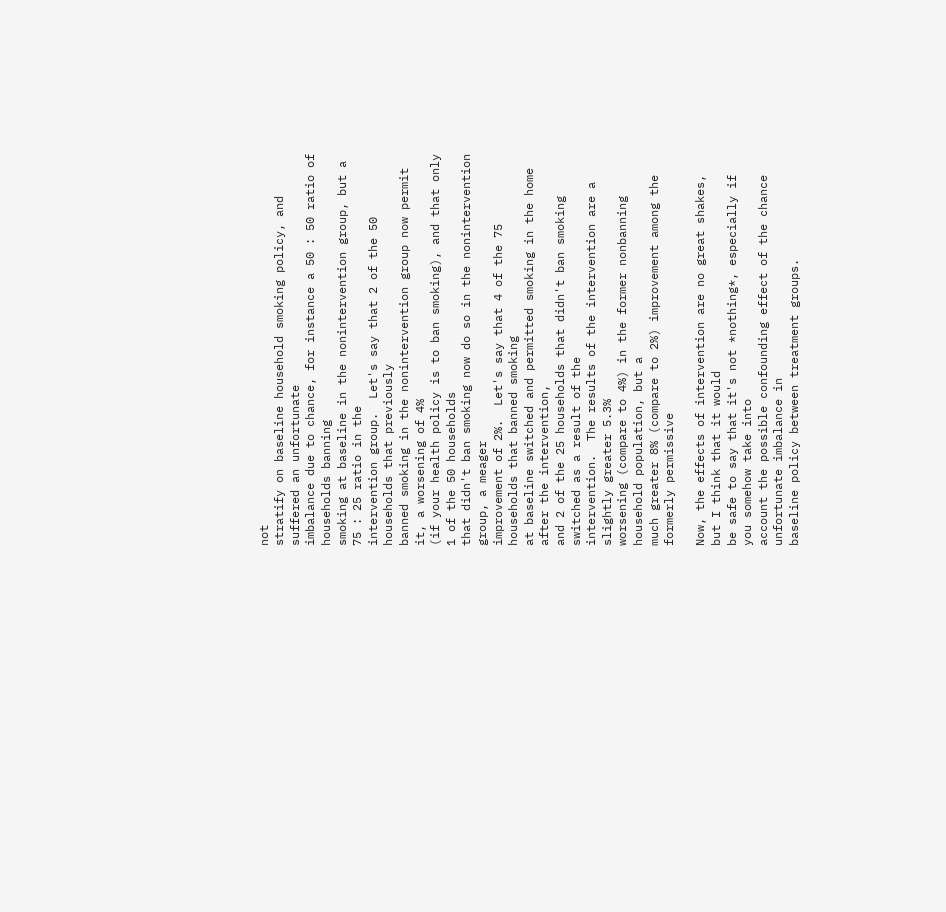not
stratify on baseline household smoking policy, and suffered an unfortunate
imbalance due to chance, for instance a 50 : 50 ratio of households banning
smoking at baseline in the nonintervention group, but a 75 : 25 ratio in the
intervention group.  Let's say that 2 of the 50 households that previously
banned smoking in the nonintervention group now permit it, a worsening of 4%
(if your health policy is to ban smoking), and that only 1 of the 50 households
that didn't ban smoking now do so in the nonintervention group, a meager
improvement of 2%.  Let's say that 4 of the 75 households that banned smoking
at baseline switched and permitted smoking in the home after the intervention,
and 2 of the 25 households that didn't ban smoking switched as a result of the
intervention.  The results of the intervention are a slightly greater 5.3%
worsening (compare to 4%) in the former nonbanning household population, but a
much greater 8% (compare to 2%) improvement among the formerly permissive

Now, the effects of intervention are no great shakes, but I think that it would
be safe to say that it's not *nothing*, especially if you somehow take into
account the possible confounding effect of the chance unfortunate imbalance in
baseline policy between treatment groups.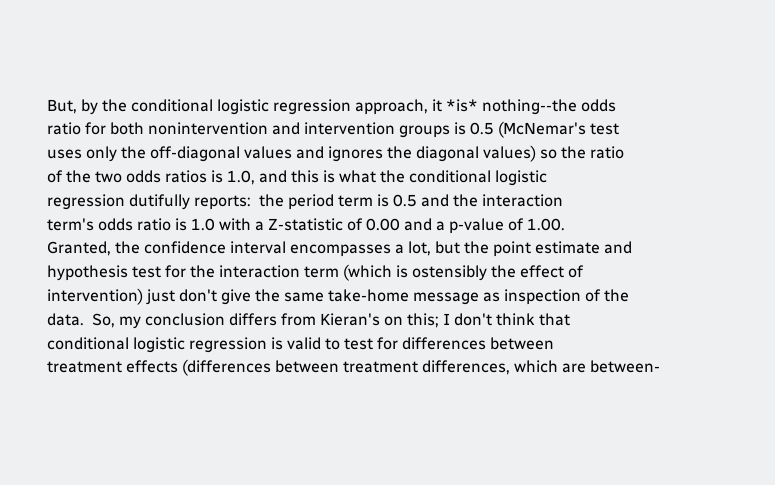But, by the conditional logistic regression approach, it *is* nothing--the odds
ratio for both nonintervention and intervention groups is 0.5 (McNemar's test
uses only the off-diagonal values and ignores the diagonal values) so the ratio
of the two odds ratios is 1.0, and this is what the conditional logistic
regression dutifully reports:  the period term is 0.5 and the interaction
term's odds ratio is 1.0 with a Z-statistic of 0.00 and a p-value of 1.00.
Granted, the confidence interval encompasses a lot, but the point estimate and
hypothesis test for the interaction term (which is ostensibly the effect of
intervention) just don't give the same take-home message as inspection of the
data.  So, my conclusion differs from Kieran's on this; I don't think that
conditional logistic regression is valid to test for differences between
treatment effects (differences between treatment differences, which are between-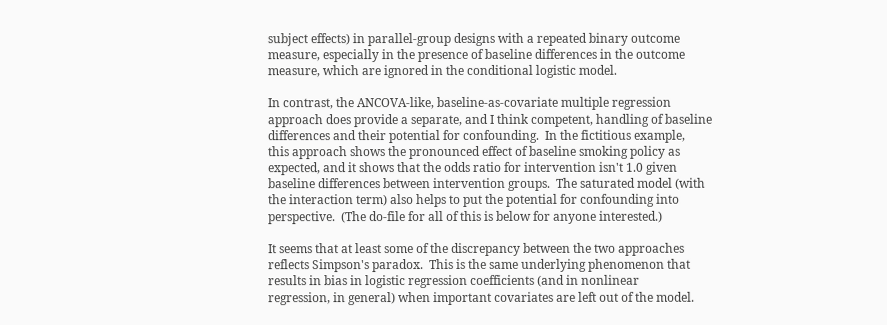subject effects) in parallel-group designs with a repeated binary outcome
measure, especially in the presence of baseline differences in the outcome
measure, which are ignored in the conditional logistic model.

In contrast, the ANCOVA-like, baseline-as-covariate multiple regression
approach does provide a separate, and I think competent, handling of baseline
differences and their potential for confounding.  In the fictitious example,
this approach shows the pronounced effect of baseline smoking policy as
expected, and it shows that the odds ratio for intervention isn't 1.0 given
baseline differences between intervention groups.  The saturated model (with
the interaction term) also helps to put the potential for confounding into
perspective.  (The do-file for all of this is below for anyone interested.)

It seems that at least some of the discrepancy between the two approaches
reflects Simpson's paradox.  This is the same underlying phenomenon that
results in bias in logistic regression coefficients (and in nonlinear
regression, in general) when important covariates are left out of the model.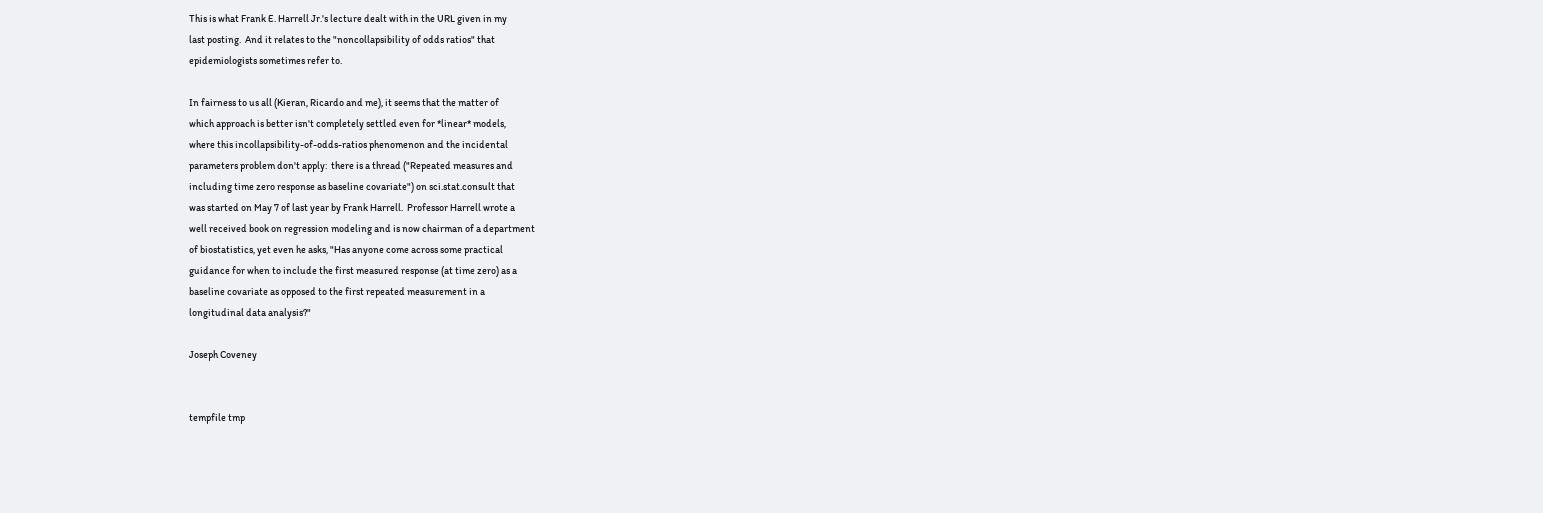This is what Frank E. Harrell Jr.'s lecture dealt with in the URL given in my
last posting.  And it relates to the "noncollapsibility of odds ratios" that
epidemiologists sometimes refer to.

In fairness to us all (Kieran, Ricardo and me), it seems that the matter of
which approach is better isn't completely settled even for *linear* models,
where this incollapsibility-of-odds-ratios phenomenon and the incidental
parameters problem don't apply:  there is a thread ("Repeated measures and
including time zero response as baseline covariate") on sci.stat.consult that
was started on May 7 of last year by Frank Harrell.  Professor Harrell wrote a
well received book on regression modeling and is now chairman of a department
of biostatistics, yet even he asks, "Has anyone come across some practical
guidance for when to include the first measured response (at time zero) as a
baseline covariate as opposed to the first repeated measurement in a
longitudinal data analysis?"

Joseph Coveney


tempfile tmp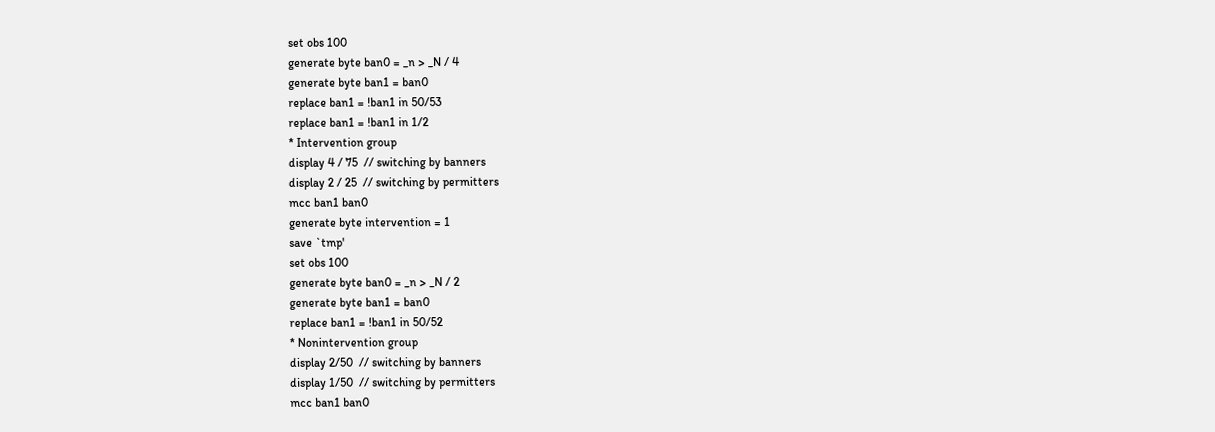set obs 100
generate byte ban0 = _n > _N / 4
generate byte ban1 = ban0
replace ban1 = !ban1 in 50/53
replace ban1 = !ban1 in 1/2
* Intervention group
display 4 / 75  // switching by banners
display 2 / 25  // switching by permitters
mcc ban1 ban0
generate byte intervention = 1
save `tmp'
set obs 100
generate byte ban0 = _n > _N / 2
generate byte ban1 = ban0
replace ban1 = !ban1 in 50/52
* Nonintervention group
display 2/50  // switching by banners
display 1/50  // switching by permitters
mcc ban1 ban0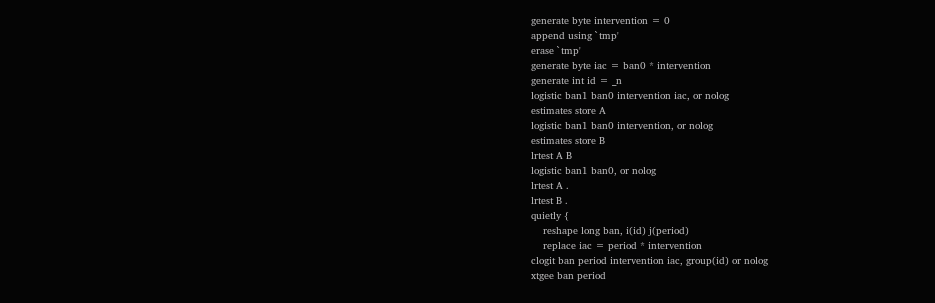generate byte intervention = 0
append using `tmp'
erase `tmp'
generate byte iac = ban0 * intervention
generate int id = _n
logistic ban1 ban0 intervention iac, or nolog
estimates store A
logistic ban1 ban0 intervention, or nolog
estimates store B
lrtest A B
logistic ban1 ban0, or nolog
lrtest A .
lrtest B .
quietly {
    reshape long ban, i(id) j(period)
    replace iac = period * intervention
clogit ban period intervention iac, group(id) or nolog
xtgee ban period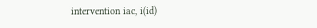intervention iac, i(id)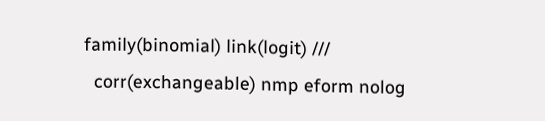family(binomial) link(logit) ///
  corr(exchangeable) nmp eform nolog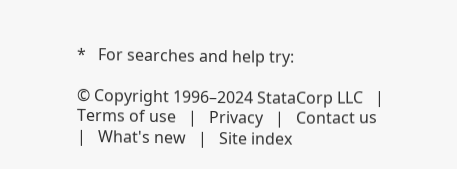*   For searches and help try:

© Copyright 1996–2024 StataCorp LLC   |   Terms of use   |   Privacy   |   Contact us   |   What's new   |   Site index